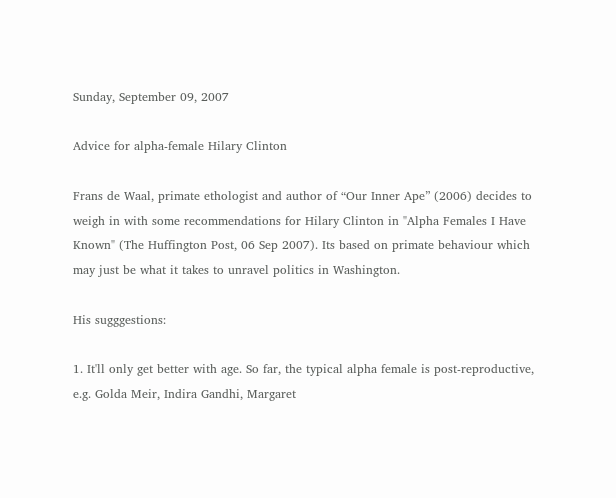Sunday, September 09, 2007

Advice for alpha-female Hilary Clinton

Frans de Waal, primate ethologist and author of “Our Inner Ape” (2006) decides to weigh in with some recommendations for Hilary Clinton in "Alpha Females I Have Known" (The Huffington Post, 06 Sep 2007). Its based on primate behaviour which may just be what it takes to unravel politics in Washington.

His sugggestions:

1. It'll only get better with age. So far, the typical alpha female is post-reproductive, e.g. Golda Meir, Indira Gandhi, Margaret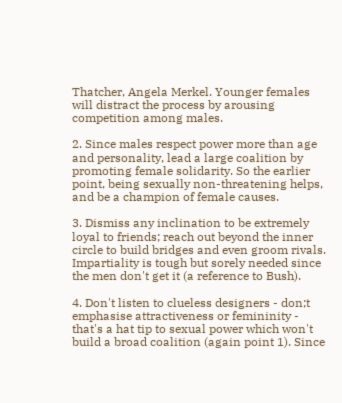Thatcher, Angela Merkel. Younger females will distract the process by arousing competition among males.

2. Since males respect power more than age and personality, lead a large coalition by promoting female solidarity. So the earlier point, being sexually non-threatening helps, and be a champion of female causes.

3. Dismiss any inclination to be extremely loyal to friends; reach out beyond the inner circle to build bridges and even groom rivals. Impartiality is tough but sorely needed since the men don't get it (a reference to Bush).

4. Don't listen to clueless designers - don;t emphasise attractiveness or femininity - that's a hat tip to sexual power which won't build a broad coalition (again point 1). Since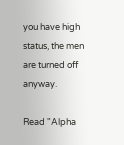you have high status, the men are turned off anyway.

Read "Alpha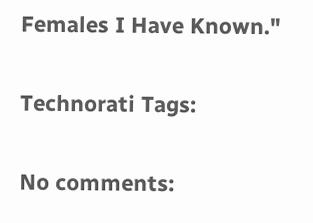Females I Have Known."

Technorati Tags:

No comments: